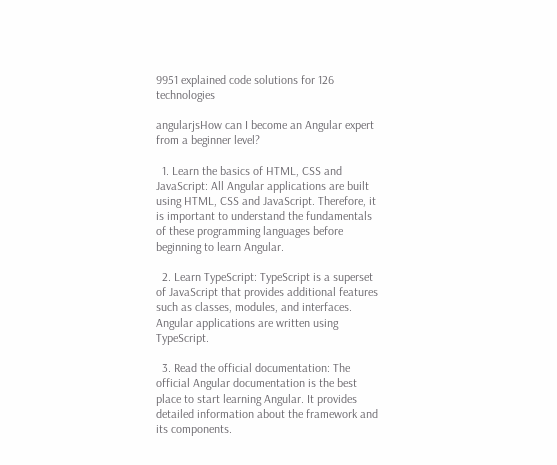9951 explained code solutions for 126 technologies

angularjsHow can I become an Angular expert from a beginner level?

  1. Learn the basics of HTML, CSS and JavaScript: All Angular applications are built using HTML, CSS and JavaScript. Therefore, it is important to understand the fundamentals of these programming languages before beginning to learn Angular.

  2. Learn TypeScript: TypeScript is a superset of JavaScript that provides additional features such as classes, modules, and interfaces. Angular applications are written using TypeScript.

  3. Read the official documentation: The official Angular documentation is the best place to start learning Angular. It provides detailed information about the framework and its components.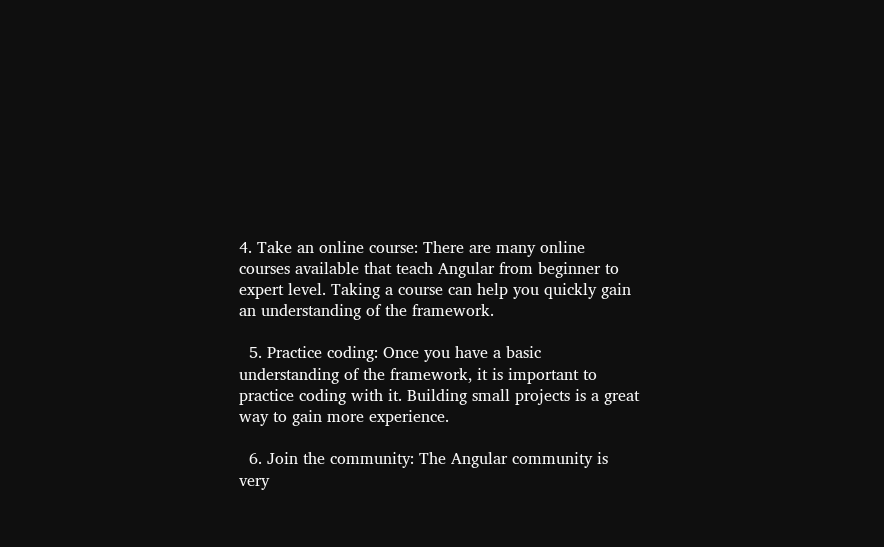4. Take an online course: There are many online courses available that teach Angular from beginner to expert level. Taking a course can help you quickly gain an understanding of the framework.

  5. Practice coding: Once you have a basic understanding of the framework, it is important to practice coding with it. Building small projects is a great way to gain more experience.

  6. Join the community: The Angular community is very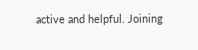active and helpful. Joining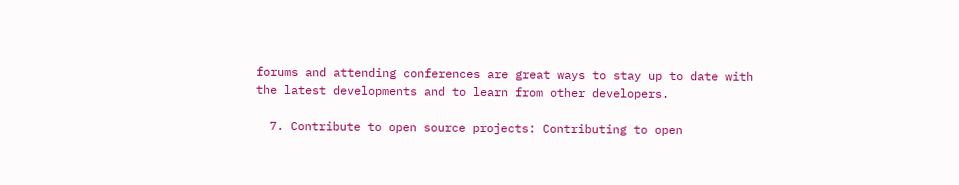forums and attending conferences are great ways to stay up to date with the latest developments and to learn from other developers.

  7. Contribute to open source projects: Contributing to open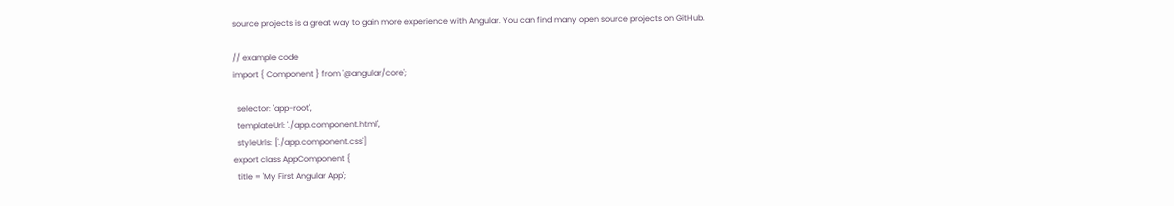source projects is a great way to gain more experience with Angular. You can find many open source projects on GitHub.

// example code
import { Component } from '@angular/core';

  selector: 'app-root',
  templateUrl: './app.component.html',
  styleUrls: ['./app.component.css']
export class AppComponent {
  title = 'My First Angular App';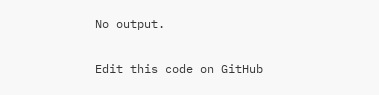No output.

Edit this code on GitHub